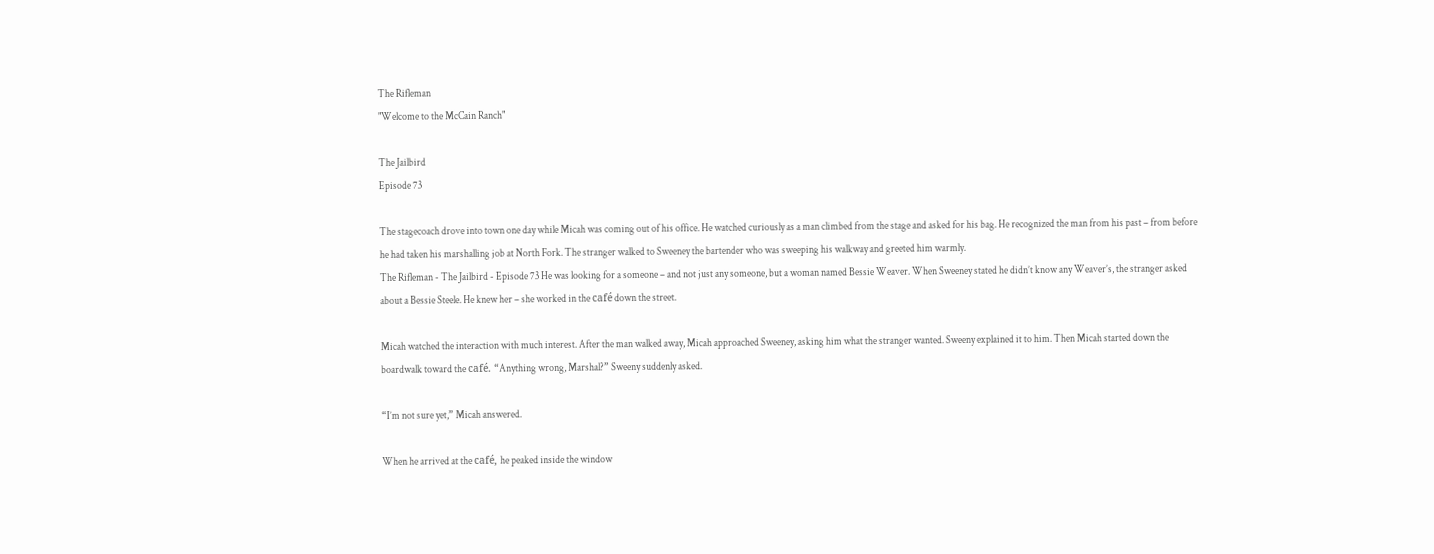The Rifleman
"Welcome to the McCain Ranch"

The Jailbird
Episode 73

The stagecoach drove into town one day while Micah was coming out of his office. He watched curiously as a man climbed from the stage and asked for his bag. He recognized the man from his past – from before he had taken his marshalling job at North Fork. The stranger walked to Sweeney the bartender who was sweeping his walkway and greeted him warmly.
The Rifleman - The Jailbird - Episode 73 He was looking for a someone – and not just any someone, but a woman named Bessie Weaver. When Sweeney stated he didn’t know any Weaver’s, the stranger asked about a Bessie Steele. He knew her – she worked in the café down the street.

Micah watched the interaction with much interest. After the man walked away, Micah approached Sweeney, asking him what the stranger wanted. Sweeny explained it to him. Then Micah started down the boardwalk toward the café. “Anything wrong, Marshal?” Sweeny suddenly asked.

“I’m not sure yet,” Micah answered.

When he arrived at the café, he peaked inside the window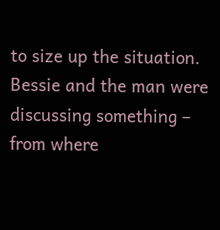to size up the situation. Bessie and the man were discussing something – from where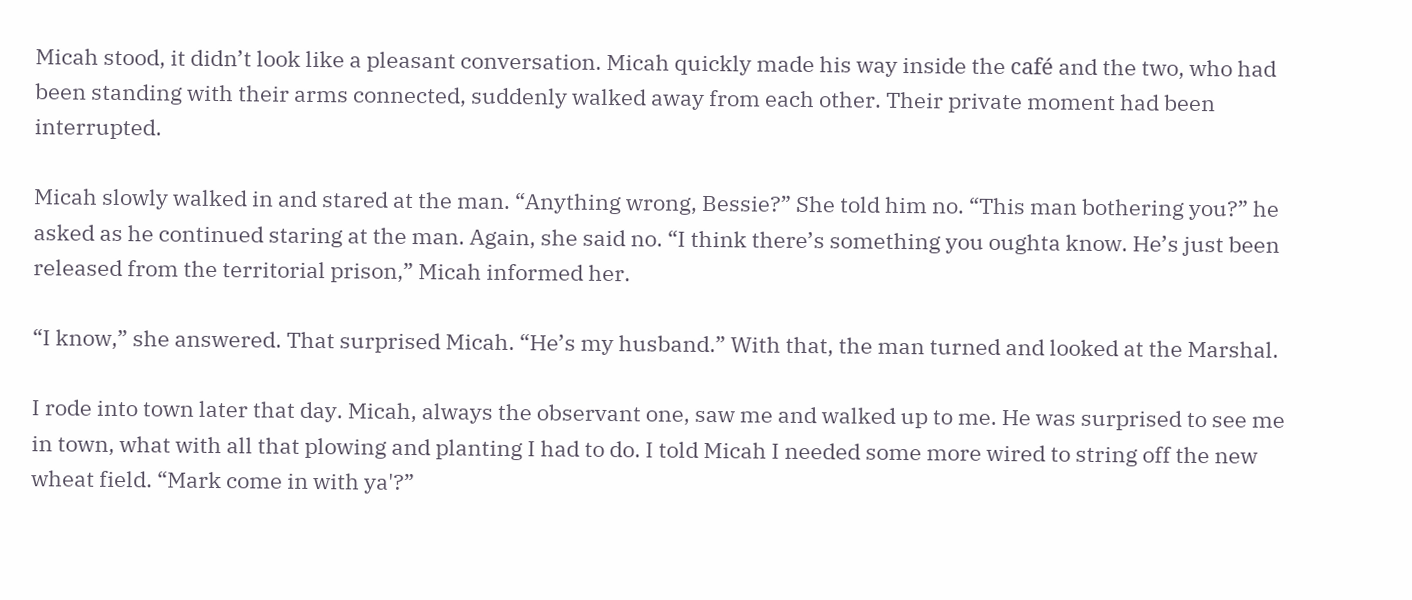Micah stood, it didn’t look like a pleasant conversation. Micah quickly made his way inside the café and the two, who had been standing with their arms connected, suddenly walked away from each other. Their private moment had been interrupted.

Micah slowly walked in and stared at the man. “Anything wrong, Bessie?” She told him no. “This man bothering you?” he asked as he continued staring at the man. Again, she said no. “I think there’s something you oughta know. He’s just been released from the territorial prison,” Micah informed her.

“I know,” she answered. That surprised Micah. “He’s my husband.” With that, the man turned and looked at the Marshal.

I rode into town later that day. Micah, always the observant one, saw me and walked up to me. He was surprised to see me in town, what with all that plowing and planting I had to do. I told Micah I needed some more wired to string off the new wheat field. “Mark come in with ya'?”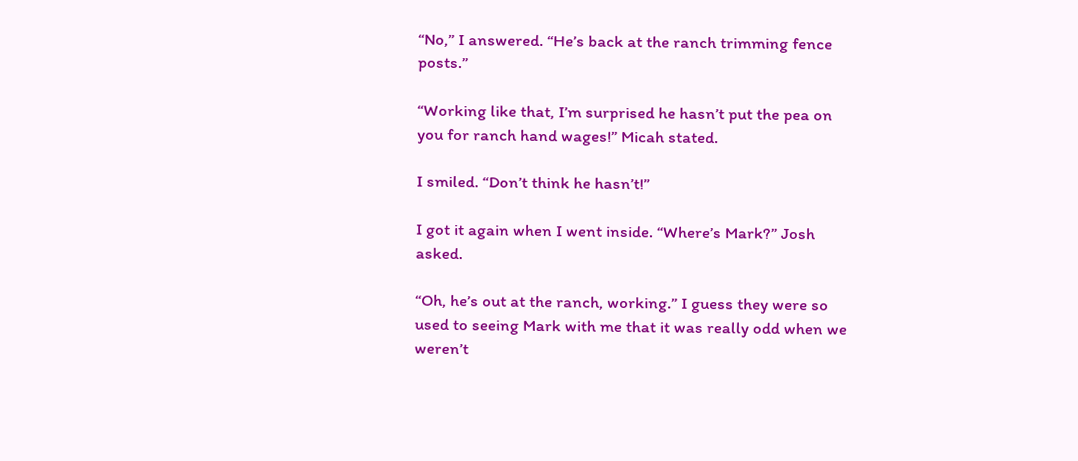“No,” I answered. “He’s back at the ranch trimming fence posts.”

“Working like that, I’m surprised he hasn’t put the pea on you for ranch hand wages!” Micah stated.

I smiled. “Don’t think he hasn’t!”

I got it again when I went inside. “Where’s Mark?” Josh asked.

“Oh, he’s out at the ranch, working.” I guess they were so used to seeing Mark with me that it was really odd when we weren’t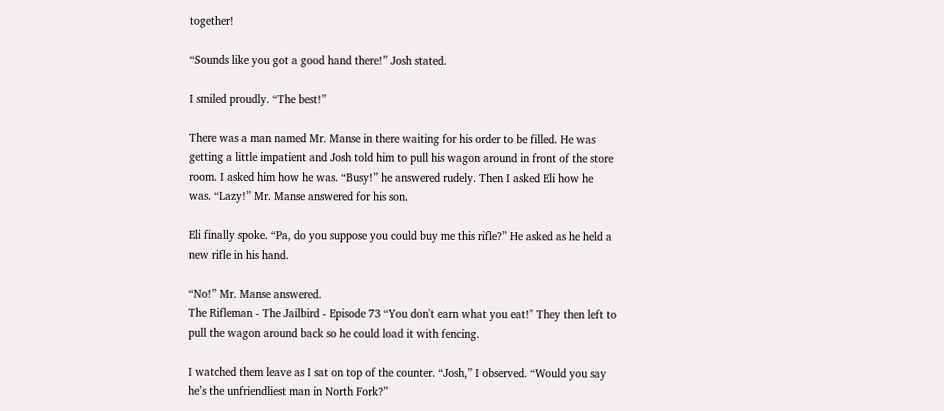together!

“Sounds like you got a good hand there!” Josh stated.

I smiled proudly. “The best!”

There was a man named Mr. Manse in there waiting for his order to be filled. He was getting a little impatient and Josh told him to pull his wagon around in front of the store room. I asked him how he was. “Busy!” he answered rudely. Then I asked Eli how he was. “Lazy!” Mr. Manse answered for his son.

Eli finally spoke. “Pa, do you suppose you could buy me this rifle?” He asked as he held a new rifle in his hand.

“No!” Mr. Manse answered.
The Rifleman - The Jailbird - Episode 73 “You don't earn what you eat!" They then left to pull the wagon around back so he could load it with fencing.

I watched them leave as I sat on top of the counter. “Josh,” I observed. “Would you say he’s the unfriendliest man in North Fork?”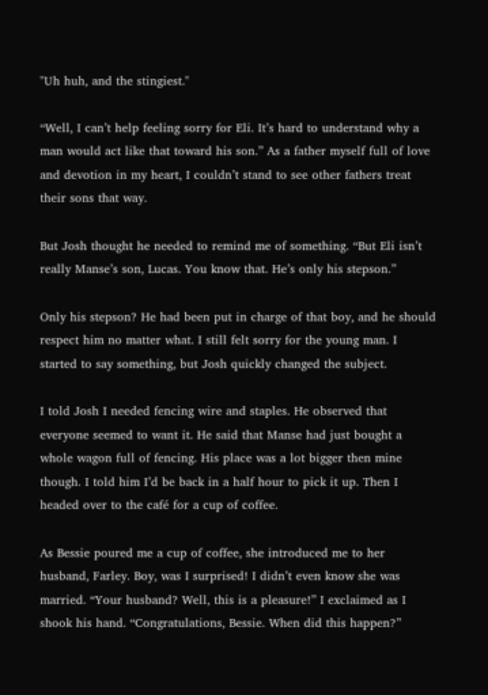"Uh huh, and the stingiest."

“Well, I can’t help feeling sorry for Eli. It’s hard to understand why a man would act like that toward his son.” As a father myself full of love and devotion in my heart, I couldn’t stand to see other fathers treat their sons that way.

But Josh thought he needed to remind me of something. “But Eli isn’t really Manse’s son, Lucas. You know that. He’s only his stepson.”

Only his stepson? He had been put in charge of that boy, and he should respect him no matter what. I still felt sorry for the young man. I started to say something, but Josh quickly changed the subject.

I told Josh I needed fencing wire and staples. He observed that everyone seemed to want it. He said that Manse had just bought a whole wagon full of fencing. His place was a lot bigger then mine though. I told him I’d be back in a half hour to pick it up. Then I headed over to the café for a cup of coffee.

As Bessie poured me a cup of coffee, she introduced me to her husband, Farley. Boy, was I surprised! I didn’t even know she was married. “Your husband? Well, this is a pleasure!” I exclaimed as I shook his hand. “Congratulations, Bessie. When did this happen?”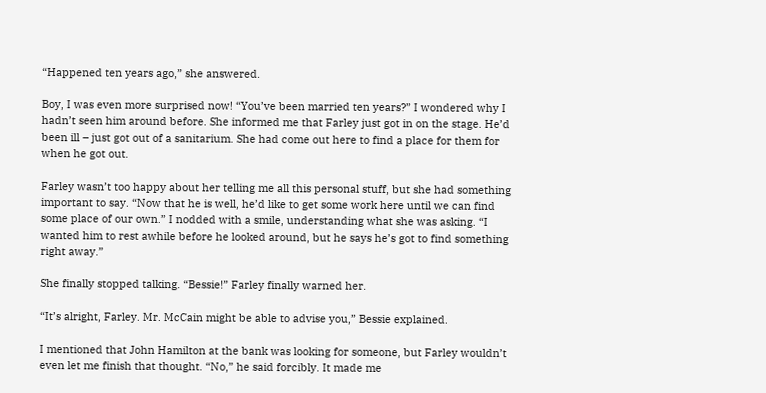“Happened ten years ago,” she answered.

Boy, I was even more surprised now! “You’ve been married ten years?” I wondered why I hadn’t seen him around before. She informed me that Farley just got in on the stage. He’d been ill – just got out of a sanitarium. She had come out here to find a place for them for when he got out.

Farley wasn’t too happy about her telling me all this personal stuff, but she had something important to say. “Now that he is well, he’d like to get some work here until we can find some place of our own.” I nodded with a smile, understanding what she was asking. “I wanted him to rest awhile before he looked around, but he says he’s got to find something right away.”

She finally stopped talking. “Bessie!” Farley finally warned her.

“It’s alright, Farley. Mr. McCain might be able to advise you,” Bessie explained.

I mentioned that John Hamilton at the bank was looking for someone, but Farley wouldn’t even let me finish that thought. “No,” he said forcibly. It made me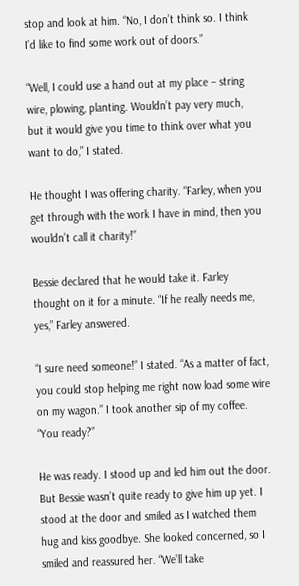stop and look at him. “No, I don’t think so. I think I’d like to find some work out of doors.”

“Well, I could use a hand out at my place – string wire, plowing, planting. Wouldn’t pay very much, but it would give you time to think over what you want to do,” I stated.

He thought I was offering charity. “Farley, when you get through with the work I have in mind, then you wouldn’t call it charity!”

Bessie declared that he would take it. Farley thought on it for a minute. “If he really needs me, yes,” Farley answered.

“I sure need someone!” I stated. “As a matter of fact, you could stop helping me right now load some wire on my wagon.” I took another sip of my coffee. “You ready?”

He was ready. I stood up and led him out the door. But Bessie wasn’t quite ready to give him up yet. I stood at the door and smiled as I watched them hug and kiss goodbye. She looked concerned, so I smiled and reassured her. “We’ll take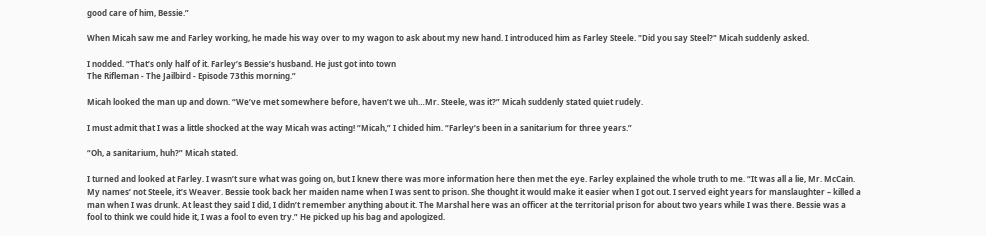good care of him, Bessie.”

When Micah saw me and Farley working, he made his way over to my wagon to ask about my new hand. I introduced him as Farley Steele. "Did you say Steel?" Micah suddenly asked.

I nodded. “That’s only half of it. Farley’s Bessie’s husband. He just got into town
The Rifleman - The Jailbird - Episode 73this morning.”

Micah looked the man up and down. “We’ve met somewhere before, haven’t we uh…Mr. Steele, was it?” Micah suddenly stated quiet rudely.

I must admit that I was a little shocked at the way Micah was acting! “Micah,” I chided him. “Farley’s been in a sanitarium for three years.”

“Oh, a sanitarium, huh?” Micah stated.

I turned and looked at Farley. I wasn’t sure what was going on, but I knew there was more information here then met the eye. Farley explained the whole truth to me. “It was all a lie, Mr. McCain. My names’ not Steele, it’s Weaver. Bessie took back her maiden name when I was sent to prison. She thought it would make it easier when I got out. I served eight years for manslaughter – killed a man when I was drunk. At least they said I did, I didn’t remember anything about it. The Marshal here was an officer at the territorial prison for about two years while I was there. Bessie was a fool to think we could hide it, I was a fool to even try.” He picked up his bag and apologized.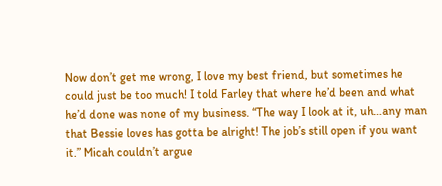Now don’t get me wrong, I love my best friend, but sometimes he could just be too much! I told Farley that where he’d been and what he’d done was none of my business. “The way I look at it, uh…any man that Bessie loves has gotta be alright! The job’s still open if you want it.” Micah couldn’t argue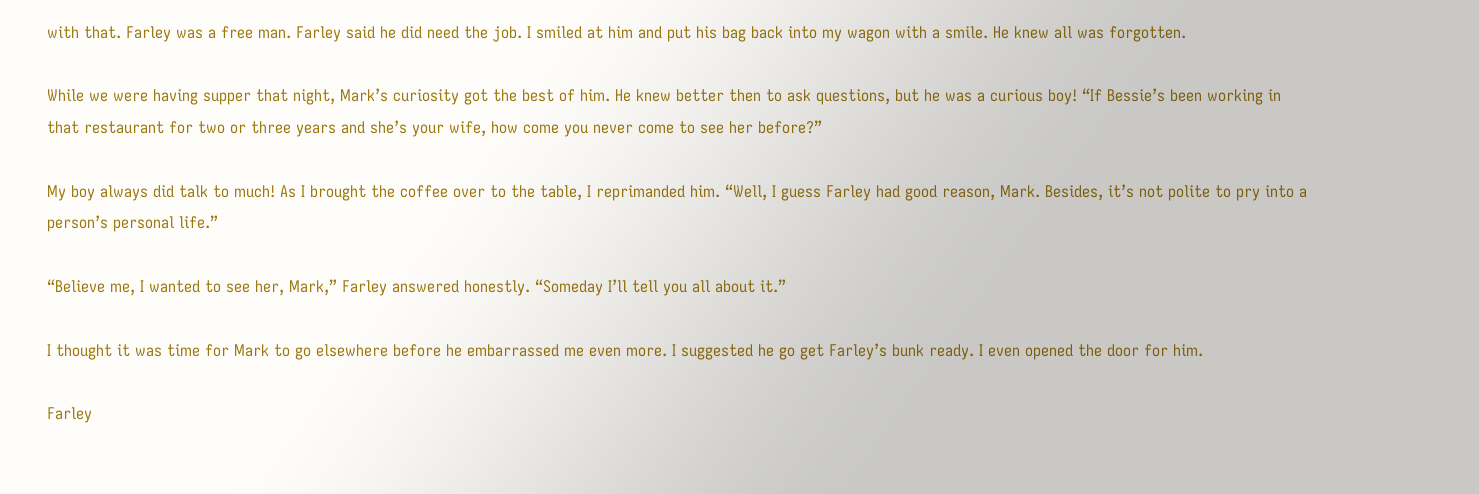with that. Farley was a free man. Farley said he did need the job. I smiled at him and put his bag back into my wagon with a smile. He knew all was forgotten.

While we were having supper that night, Mark’s curiosity got the best of him. He knew better then to ask questions, but he was a curious boy! “If Bessie’s been working in that restaurant for two or three years and she’s your wife, how come you never come to see her before?”

My boy always did talk to much! As I brought the coffee over to the table, I reprimanded him. “Well, I guess Farley had good reason, Mark. Besides, it’s not polite to pry into a person’s personal life.”

“Believe me, I wanted to see her, Mark,” Farley answered honestly. “Someday I’ll tell you all about it.”

I thought it was time for Mark to go elsewhere before he embarrassed me even more. I suggested he go get Farley’s bunk ready. I even opened the door for him.

Farley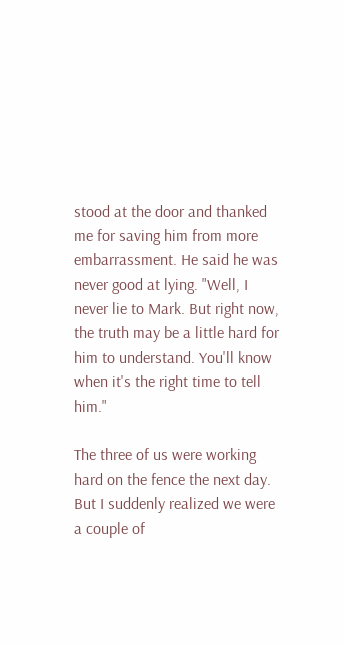stood at the door and thanked me for saving him from more embarrassment. He said he was never good at lying. "Well, I never lie to Mark. But right now, the truth may be a little hard for him to understand. You'll know when it's the right time to tell him."

The three of us were working hard on the fence the next day. But I suddenly realized we were a couple of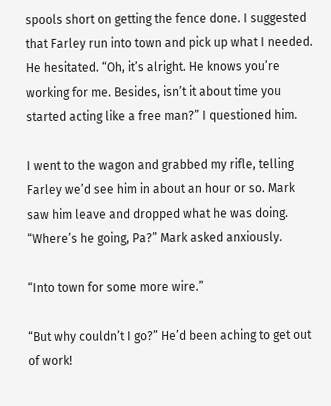spools short on getting the fence done. I suggested that Farley run into town and pick up what I needed. He hesitated. “Oh, it’s alright. He knows you’re working for me. Besides, isn’t it about time you started acting like a free man?” I questioned him.

I went to the wagon and grabbed my rifle, telling Farley we’d see him in about an hour or so. Mark saw him leave and dropped what he was doing. “Where’s he going, Pa?” Mark asked anxiously.

“Into town for some more wire.”

“But why couldn’t I go?” He’d been aching to get out of work!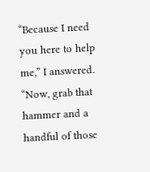“Because I need you here to help me,” I answered. “Now, grab that hammer and a handful of those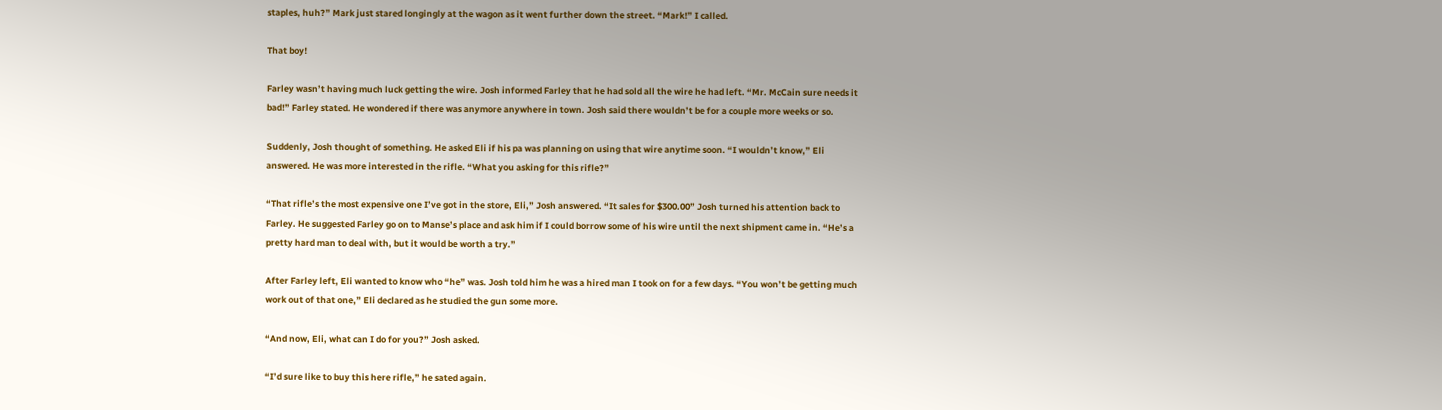staples, huh?” Mark just stared longingly at the wagon as it went further down the street. “Mark!” I called.

That boy!

Farley wasn’t having much luck getting the wire. Josh informed Farley that he had sold all the wire he had left. “Mr. McCain sure needs it bad!” Farley stated. He wondered if there was anymore anywhere in town. Josh said there wouldn’t be for a couple more weeks or so.

Suddenly, Josh thought of something. He asked Eli if his pa was planning on using that wire anytime soon. “I wouldn’t know,” Eli answered. He was more interested in the rifle. “What you asking for this rifle?”

“That rifle’s the most expensive one I’ve got in the store, Eli,” Josh answered. “It sales for $300.00” Josh turned his attention back to Farley. He suggested Farley go on to Manse’s place and ask him if I could borrow some of his wire until the next shipment came in. “He’s a pretty hard man to deal with, but it would be worth a try.”

After Farley left, Eli wanted to know who “he” was. Josh told him he was a hired man I took on for a few days. “You won’t be getting much work out of that one,” Eli declared as he studied the gun some more.

“And now, Eli, what can I do for you?” Josh asked.

“I’d sure like to buy this here rifle,” he sated again.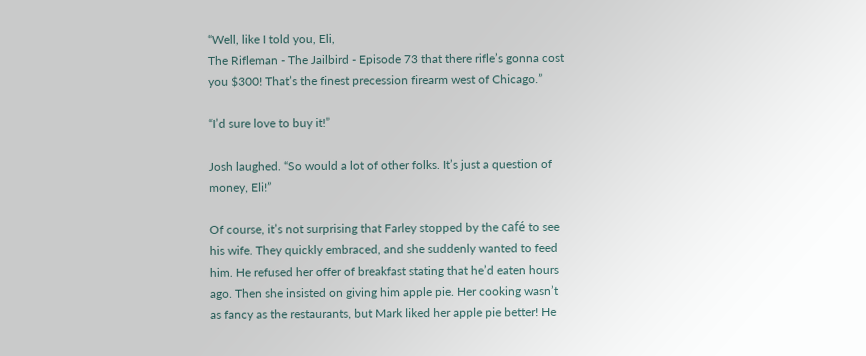“Well, like I told you, Eli,
The Rifleman - The Jailbird - Episode 73 that there rifle’s gonna cost you $300! That’s the finest precession firearm west of Chicago.”

“I’d sure love to buy it!”

Josh laughed. “So would a lot of other folks. It’s just a question of money, Eli!”

Of course, it’s not surprising that Farley stopped by the café to see his wife. They quickly embraced, and she suddenly wanted to feed him. He refused her offer of breakfast stating that he’d eaten hours ago. Then she insisted on giving him apple pie. Her cooking wasn’t as fancy as the restaurants, but Mark liked her apple pie better! He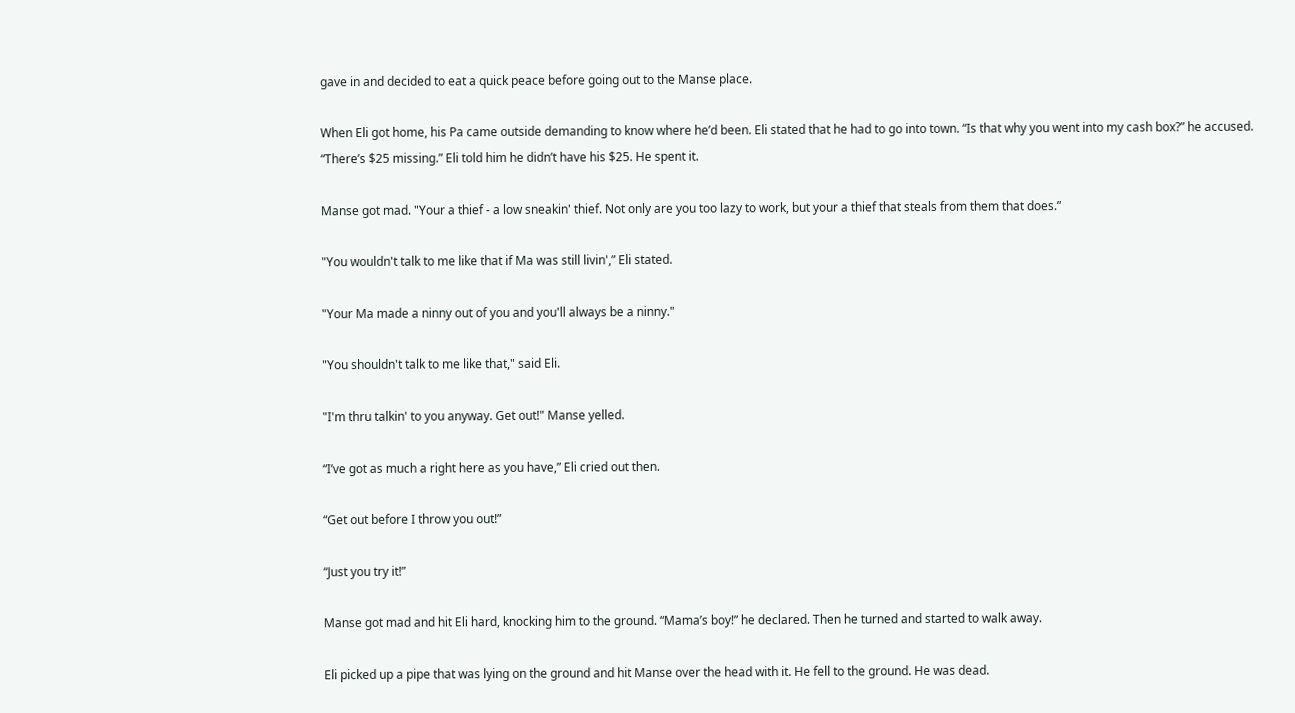gave in and decided to eat a quick peace before going out to the Manse place.

When Eli got home, his Pa came outside demanding to know where he’d been. Eli stated that he had to go into town. “Is that why you went into my cash box?” he accused. “There’s $25 missing.” Eli told him he didn’t have his $25. He spent it.

Manse got mad. "Your a thief - a low sneakin' thief. Not only are you too lazy to work, but your a thief that steals from them that does.”

"You wouldn't talk to me like that if Ma was still livin',” Eli stated.

"Your Ma made a ninny out of you and you'll always be a ninny."

"You shouldn't talk to me like that," said Eli.

"I'm thru talkin' to you anyway. Get out!" Manse yelled.

“I’ve got as much a right here as you have,” Eli cried out then.

“Get out before I throw you out!”

“Just you try it!”

Manse got mad and hit Eli hard, knocking him to the ground. “Mama’s boy!” he declared. Then he turned and started to walk away.

Eli picked up a pipe that was lying on the ground and hit Manse over the head with it. He fell to the ground. He was dead.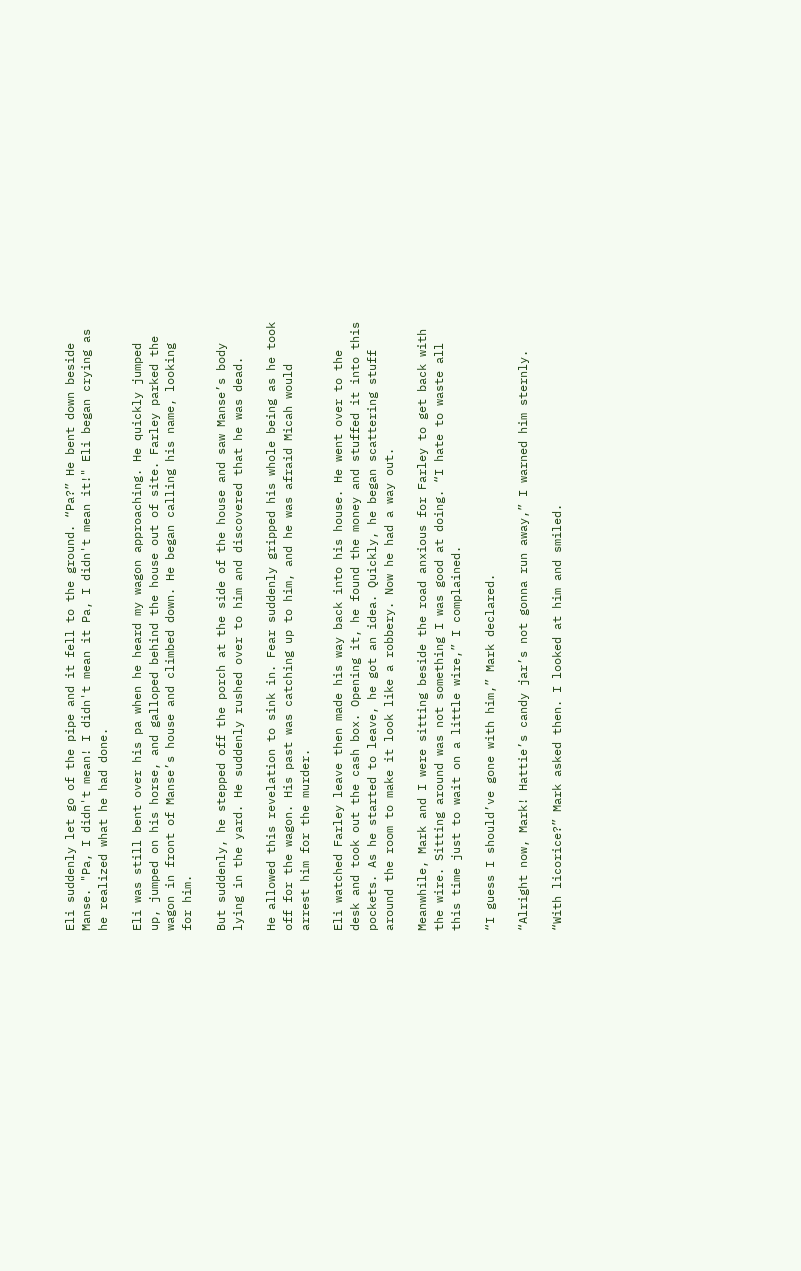Eli suddenly let go of the pipe and it fell to the ground. “Pa?” He bent down beside Manse. "Pa, I didn't mean! I didn't mean it Pa, I didn't mean it!" Eli began crying as he realized what he had done.

Eli was still bent over his pa when he heard my wagon approaching. He quickly jumped up, jumped on his horse, and galloped behind the house out of site. Farley parked the wagon in front of Manse’s house and climbed down. He began calling his name, looking for him.

But suddenly, he stepped off the porch at the side of the house and saw Manse’s body lying in the yard. He suddenly rushed over to him and discovered that he was dead.

He allowed this revelation to sink in. Fear suddenly gripped his whole being as he took off for the wagon. His past was catching up to him, and he was afraid Micah would arrest him for the murder.

Eli watched Farley leave then made his way back into his house. He went over to the desk and took out the cash box. Opening it, he found the money and stuffed it into this pockets. As he started to leave, he got an idea. Quickly, he began scattering stuff around the room to make it look like a robbery. Now he had a way out.

Meanwhile, Mark and I were sitting beside the road anxious for Farley to get back with the wire. Sitting around was not something I was good at doing. “I hate to waste all this time just to wait on a little wire,” I complained.

“I guess I should’ve gone with him,” Mark declared.

“Alright now, Mark! Hattie’s candy jar’s not gonna run away,” I warned him sternly.

“With licorice?” Mark asked then. I looked at him and smiled.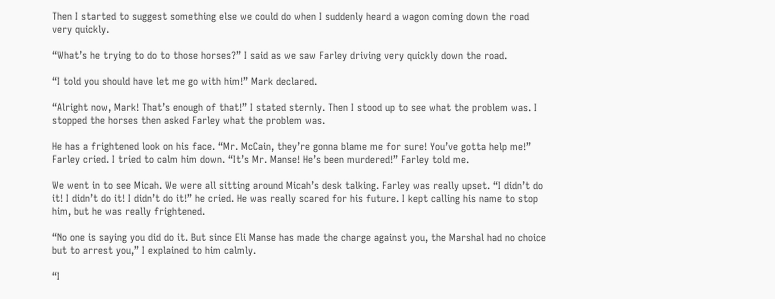Then I started to suggest something else we could do when I suddenly heard a wagon coming down the road very quickly.

“What’s he trying to do to those horses?” I said as we saw Farley driving very quickly down the road.

“I told you should have let me go with him!” Mark declared.

“Alright now, Mark! That’s enough of that!” I stated sternly. Then I stood up to see what the problem was. I stopped the horses then asked Farley what the problem was.

He has a frightened look on his face. “Mr. McCain, they’re gonna blame me for sure! You’ve gotta help me!” Farley cried. I tried to calm him down. “It’s Mr. Manse! He’s been murdered!” Farley told me.

We went in to see Micah. We were all sitting around Micah’s desk talking. Farley was really upset. “I didn’t do it! I didn’t do it! I didn’t do it!” he cried. He was really scared for his future. I kept calling his name to stop him, but he was really frightened.

“No one is saying you did do it. But since Eli Manse has made the charge against you, the Marshal had no choice but to arrest you,” I explained to him calmly.

“I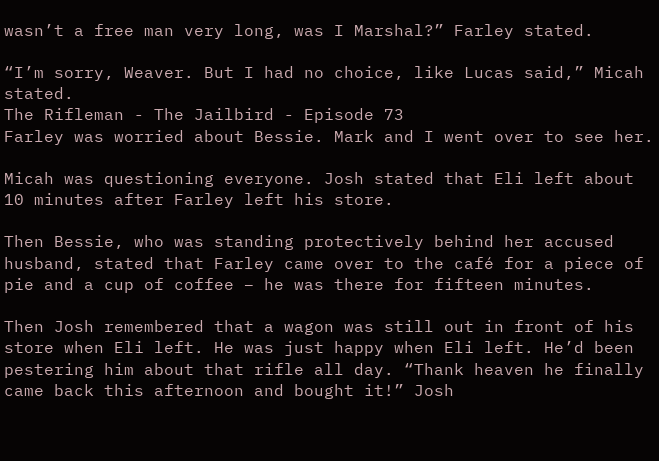wasn’t a free man very long, was I Marshal?” Farley stated.

“I’m sorry, Weaver. But I had no choice, like Lucas said,” Micah stated.
The Rifleman - The Jailbird - Episode 73
Farley was worried about Bessie. Mark and I went over to see her.

Micah was questioning everyone. Josh stated that Eli left about 10 minutes after Farley left his store.

Then Bessie, who was standing protectively behind her accused husband, stated that Farley came over to the café for a piece of pie and a cup of coffee – he was there for fifteen minutes.

Then Josh remembered that a wagon was still out in front of his store when Eli left. He was just happy when Eli left. He’d been pestering him about that rifle all day. “Thank heaven he finally came back this afternoon and bought it!” Josh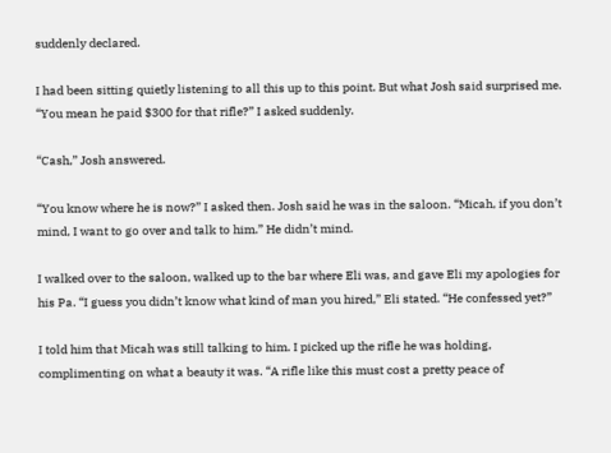suddenly declared.

I had been sitting quietly listening to all this up to this point. But what Josh said surprised me. “You mean he paid $300 for that rifle?” I asked suddenly.

“Cash,” Josh answered.

“You know where he is now?” I asked then. Josh said he was in the saloon. “Micah, if you don’t mind, I want to go over and talk to him.” He didn’t mind.

I walked over to the saloon, walked up to the bar where Eli was, and gave Eli my apologies for his Pa. “I guess you didn’t know what kind of man you hired,” Eli stated. “He confessed yet?”

I told him that Micah was still talking to him. I picked up the rifle he was holding, complimenting on what a beauty it was. “A rifle like this must cost a pretty peace of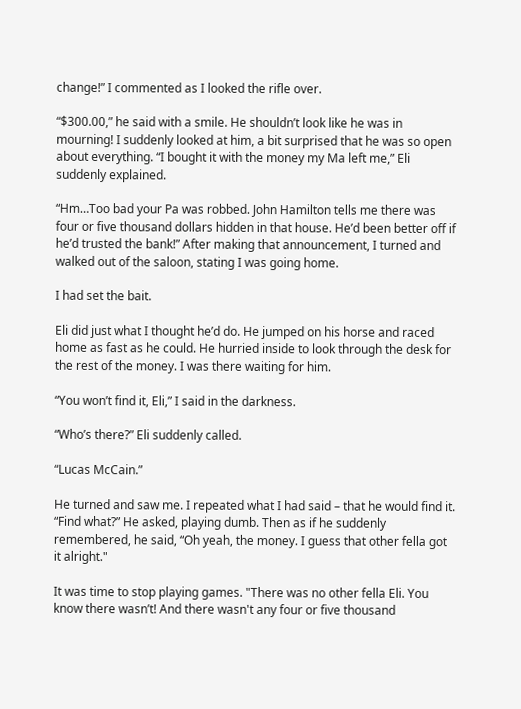change!” I commented as I looked the rifle over.

“$300.00,” he said with a smile. He shouldn’t look like he was in mourning! I suddenly looked at him, a bit surprised that he was so open about everything. “I bought it with the money my Ma left me,” Eli suddenly explained.

“Hm…Too bad your Pa was robbed. John Hamilton tells me there was four or five thousand dollars hidden in that house. He’d been better off if he’d trusted the bank!” After making that announcement, I turned and walked out of the saloon, stating I was going home.

I had set the bait.

Eli did just what I thought he’d do. He jumped on his horse and raced home as fast as he could. He hurried inside to look through the desk for the rest of the money. I was there waiting for him.

“You won’t find it, Eli,” I said in the darkness.

“Who’s there?” Eli suddenly called.

“Lucas McCain.”

He turned and saw me. I repeated what I had said – that he would find it. “Find what?” He asked, playing dumb. Then as if he suddenly remembered, he said, “Oh yeah, the money. I guess that other fella got it alright."

It was time to stop playing games. "There was no other fella Eli. You know there wasn’t! And there wasn't any four or five thousand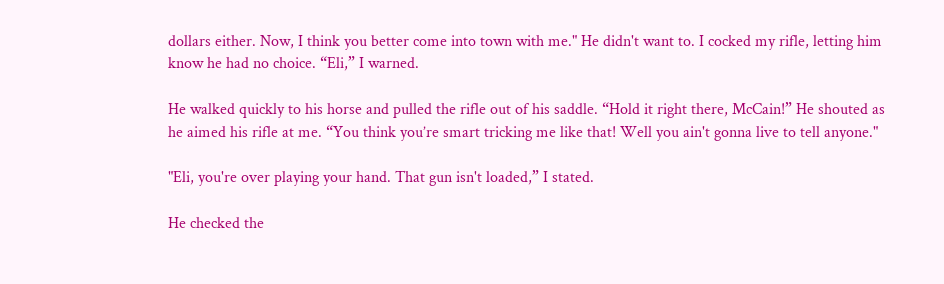dollars either. Now, I think you better come into town with me." He didn't want to. I cocked my rifle, letting him know he had no choice. “Eli,” I warned.

He walked quickly to his horse and pulled the rifle out of his saddle. “Hold it right there, McCain!” He shouted as he aimed his rifle at me. “You think you’re smart tricking me like that! Well you ain't gonna live to tell anyone."

"Eli, you're over playing your hand. That gun isn't loaded,” I stated.

He checked the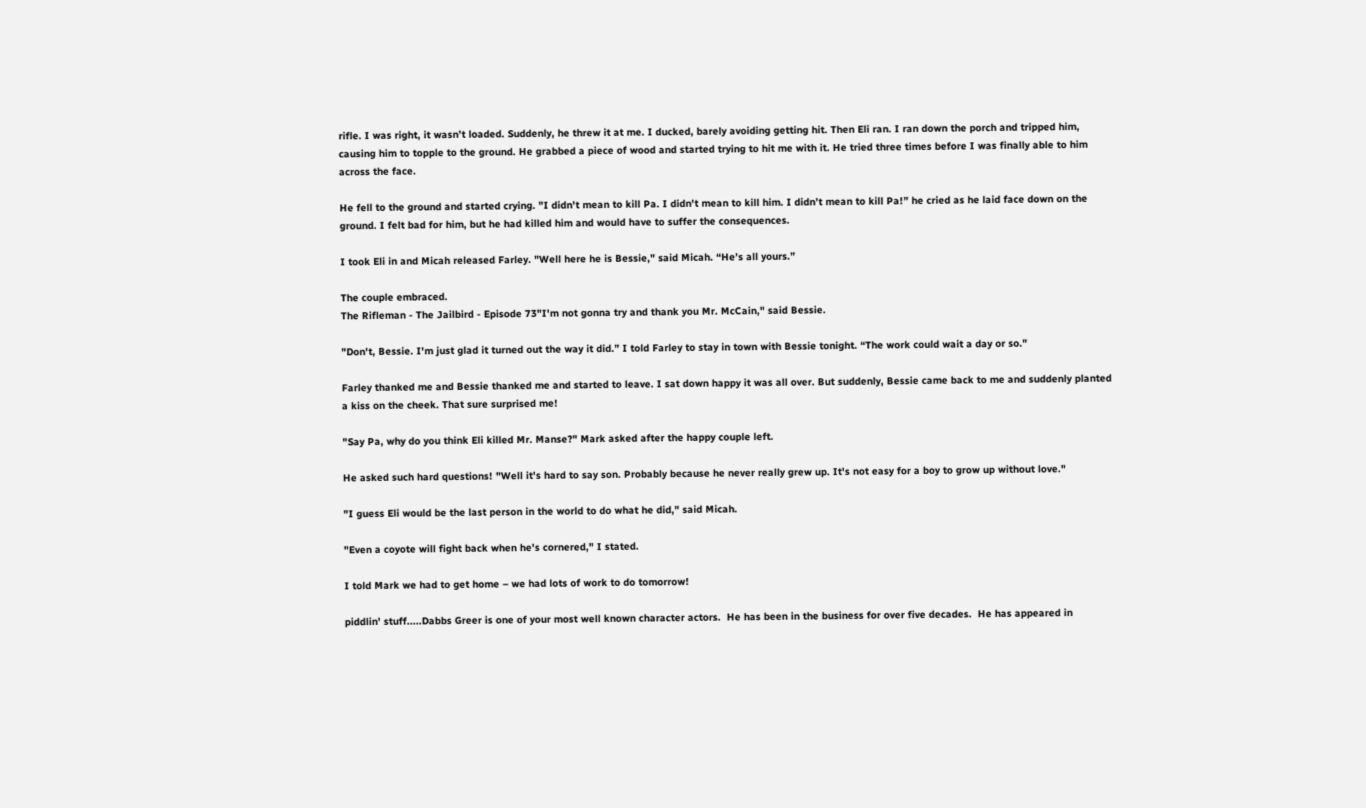rifle. I was right, it wasn’t loaded. Suddenly, he threw it at me. I ducked, barely avoiding getting hit. Then Eli ran. I ran down the porch and tripped him, causing him to topple to the ground. He grabbed a piece of wood and started trying to hit me with it. He tried three times before I was finally able to him across the face.

He fell to the ground and started crying. "I didn't mean to kill Pa. I didn't mean to kill him. I didn’t mean to kill Pa!” he cried as he laid face down on the ground. I felt bad for him, but he had killed him and would have to suffer the consequences.

I took Eli in and Micah released Farley. "Well here he is Bessie," said Micah. “He’s all yours.”

The couple embraced.
The Rifleman - The Jailbird - Episode 73"I'm not gonna try and thank you Mr. McCain," said Bessie.

"Don't, Bessie. I'm just glad it turned out the way it did.” I told Farley to stay in town with Bessie tonight. “The work could wait a day or so."

Farley thanked me and Bessie thanked me and started to leave. I sat down happy it was all over. But suddenly, Bessie came back to me and suddenly planted a kiss on the cheek. That sure surprised me!

"Say Pa, why do you think Eli killed Mr. Manse?" Mark asked after the happy couple left.

He asked such hard questions! "Well it's hard to say son. Probably because he never really grew up. It's not easy for a boy to grow up without love."

"I guess Eli would be the last person in the world to do what he did," said Micah.

"Even a coyote will fight back when he's cornered," I stated.

I told Mark we had to get home – we had lots of work to do tomorrow!

piddlin' stuff.....Dabbs Greer is one of your most well known character actors.  He has been in the business for over five decades.  He has appeared in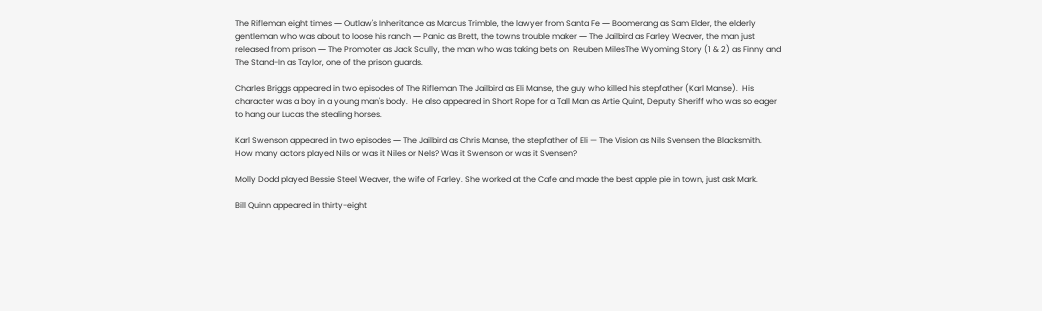The Rifleman eight times ― Outlaw's Inheritance as Marcus Trimble, the lawyer from Santa Fe ― Boomerang as Sam Elder, the elderly gentleman who was about to loose his ranch ― Panic as Brett, the towns trouble maker ― The Jailbird as Farley Weaver, the man just released from prison ― The Promoter as Jack Scully, the man who was taking bets on  Reuben MilesThe Wyoming Story (1 & 2) as Finny and The Stand-In as Taylor, one of the prison guards.

Charles Briggs appeared in two episodes of The Rifleman The Jailbird as Eli Manse, the guy who killed his stepfather (Karl Manse).  His character was a boy in a young man's body.  He also appeared in Short Rope for a Tall Man as Artie Quint, Deputy Sheriff who was so eager to hang our Lucas the stealing horses.

Karl Swenson appeared in two episodes ― The Jailbird as Chris Manse, the stepfather of Eli — The Vision as Nils Svensen the Blacksmith.
How many actors played Nils or was it Niles or Nels? Was it Swenson or was it Svensen?

Molly Dodd played Bessie Steel Weaver, the wife of Farley. She worked at the Cafe and made the best apple pie in town, just ask Mark.

Bill Quinn appeared in thirty-eight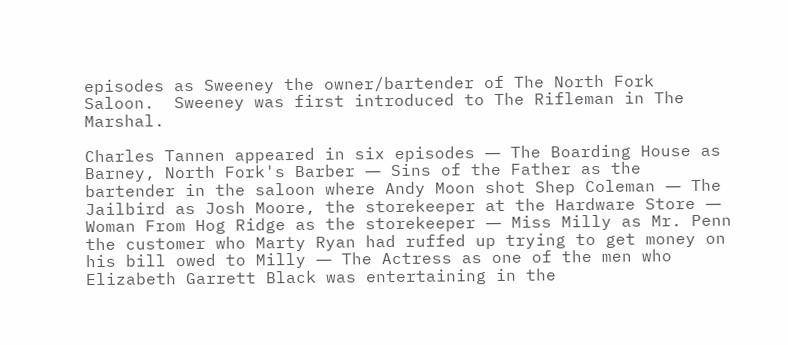episodes as Sweeney the owner/bartender of The North Fork Saloon.  Sweeney was first introduced to The Rifleman in The Marshal.

Charles Tannen appeared in six episodes ― The Boarding House as Barney, North Fork's Barber ― Sins of the Father as the bartender in the saloon where Andy Moon shot Shep Coleman ― The Jailbird as Josh Moore, the storekeeper at the Hardware Store ― Woman From Hog Ridge as the storekeeper ― Miss Milly as Mr. Penn the customer who Marty Ryan had ruffed up trying to get money on his bill owed to Milly ― The Actress as one of the men who Elizabeth Garrett Black was entertaining in the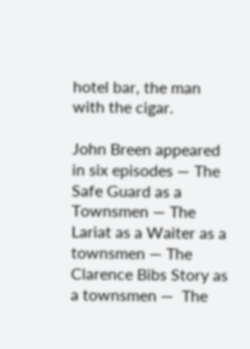hotel bar, the man with the cigar.

John Breen appeared in six episodes ― The Safe Guard as a Townsmen ― The Lariat as a Waiter as a townsmen ― The Clarence Bibs Story as a townsmen ―  The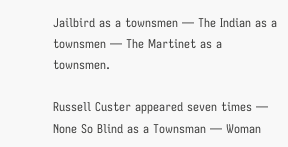Jailbird as a townsmen ― The Indian as a townsmen ― The Martinet as a townsmen.

Russell Custer appeared seven times ― None So Blind as a Townsman ― Woman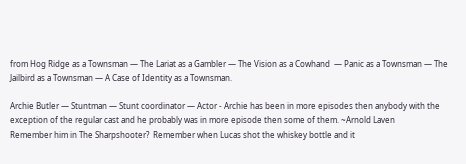from Hog Ridge as a Townsman ― The Lariat as a Gambler ― The Vision as a Cowhand  ― Panic as a Townsman ― The Jailbird as a Townsman ― A Case of Identity as a Townsman.

Archie Butler — Stuntman — Stunt coordinator — Actor - Archie has been in more episodes then anybody with the exception of the regular cast and he probably was in more episode then some of them. ~Arnold Laven
Remember him in The Sharpshooter?  Remember when Lucas shot the whiskey bottle and it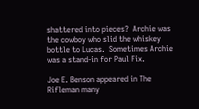shattered into pieces?  Archie was the cowboy who slid the whiskey bottle to Lucas.  Sometimes Archie was a stand-in for Paul Fix.

Joe E. Benson appeared in The Rifleman many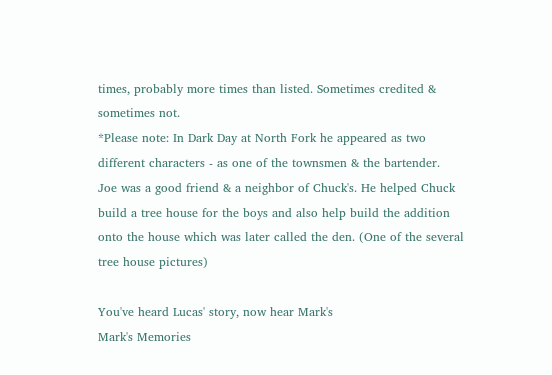times, probably more times than listed. Sometimes credited & sometimes not.
*Please note: In Dark Day at North Fork he appeared as two different characters - as one of the townsmen & the bartender.
Joe was a good friend & a neighbor of Chuck's. He helped Chuck build a tree house for the boys and also help build the addition onto the house which was later called the den. (One of the several
tree house pictures)

You've heard Lucas' story, now hear Mark's
Mark's Memories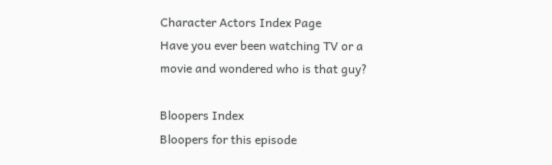Character Actors Index Page
Have you ever been watching TV or a movie and wondered who is that guy?

Bloopers Index
Bloopers for this episode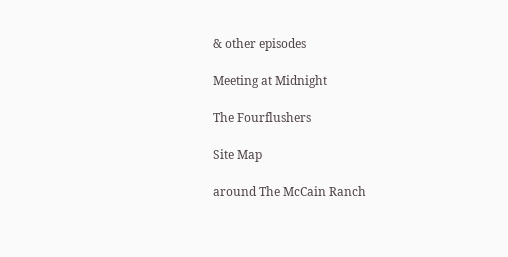& other episodes

Meeting at Midnight

The Fourflushers

Site Map

around The McCain Ranch